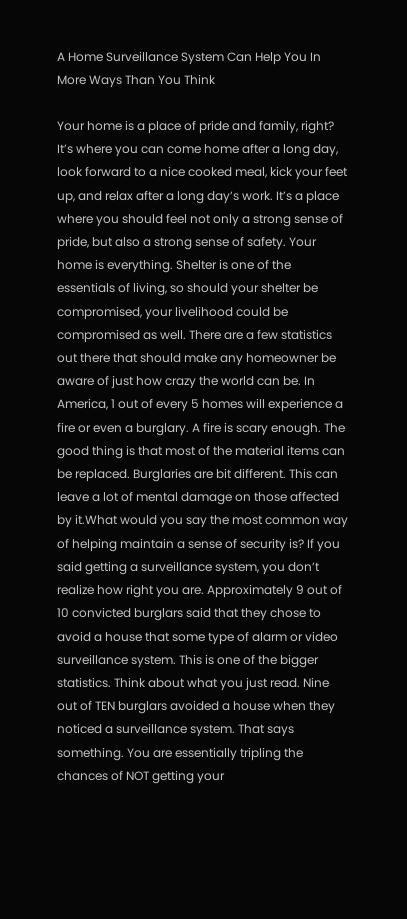A Home Surveillance System Can Help You In More Ways Than You Think

Your home is a place of pride and family, right? It’s where you can come home after a long day, look forward to a nice cooked meal, kick your feet up, and relax after a long day’s work. It’s a place where you should feel not only a strong sense of pride, but also a strong sense of safety. Your home is everything. Shelter is one of the essentials of living, so should your shelter be compromised, your livelihood could be compromised as well. There are a few statistics out there that should make any homeowner be aware of just how crazy the world can be. In America, 1 out of every 5 homes will experience a fire or even a burglary. A fire is scary enough. The good thing is that most of the material items can be replaced. Burglaries are bit different. This can leave a lot of mental damage on those affected by it.What would you say the most common way of helping maintain a sense of security is? If you said getting a surveillance system, you don’t realize how right you are. Approximately 9 out of 10 convicted burglars said that they chose to avoid a house that some type of alarm or video surveillance system. This is one of the bigger statistics. Think about what you just read. Nine out of TEN burglars avoided a house when they noticed a surveillance system. That says something. You are essentially tripling the chances of NOT getting your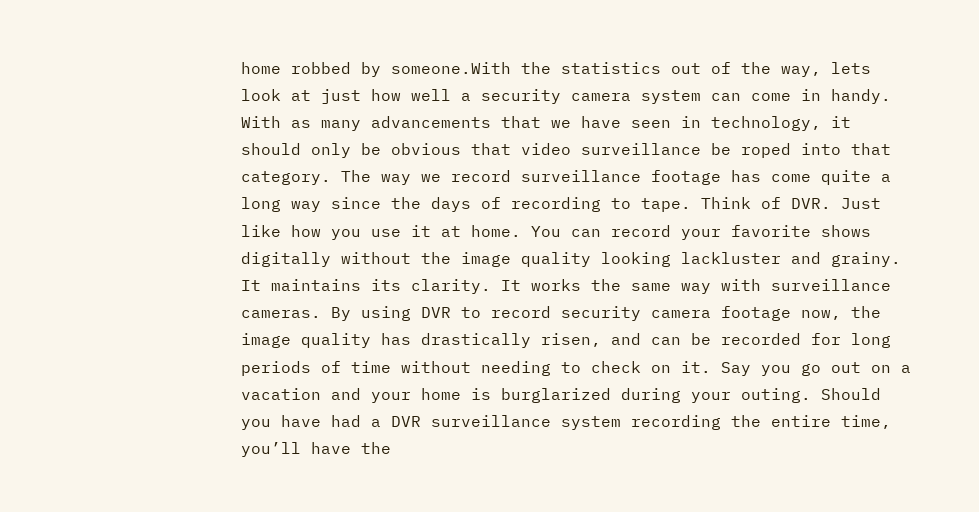home robbed by someone.With the statistics out of the way, lets look at just how well a security camera system can come in handy. With as many advancements that we have seen in technology, it should only be obvious that video surveillance be roped into that category. The way we record surveillance footage has come quite a long way since the days of recording to tape. Think of DVR. Just like how you use it at home. You can record your favorite shows digitally without the image quality looking lackluster and grainy. It maintains its clarity. It works the same way with surveillance cameras. By using DVR to record security camera footage now, the image quality has drastically risen, and can be recorded for long periods of time without needing to check on it. Say you go out on a vacation and your home is burglarized during your outing. Should you have had a DVR surveillance system recording the entire time, you’ll have the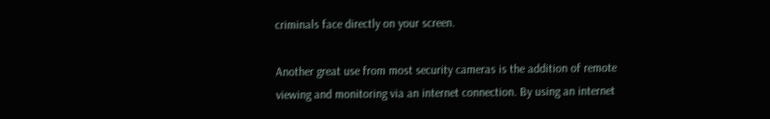criminals face directly on your screen.

Another great use from most security cameras is the addition of remote viewing and monitoring via an internet connection. By using an internet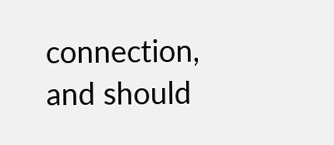connection, and should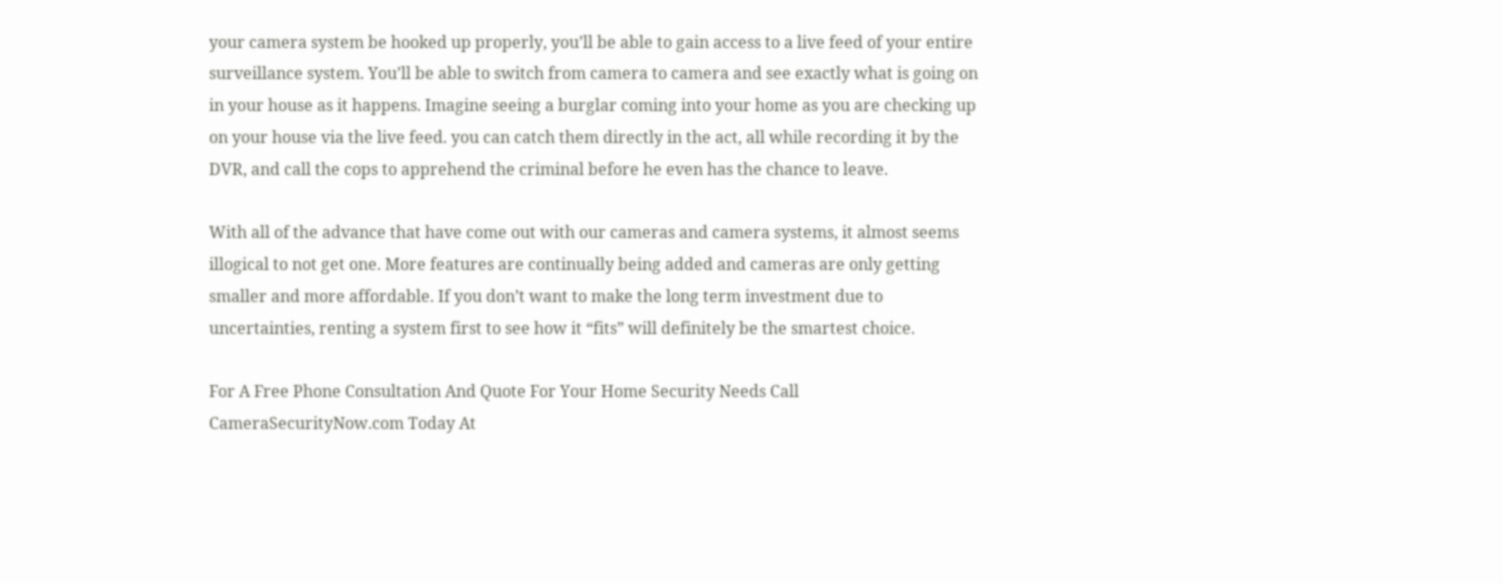your camera system be hooked up properly, you’ll be able to gain access to a live feed of your entire surveillance system. You’ll be able to switch from camera to camera and see exactly what is going on in your house as it happens. Imagine seeing a burglar coming into your home as you are checking up on your house via the live feed. you can catch them directly in the act, all while recording it by the DVR, and call the cops to apprehend the criminal before he even has the chance to leave.

With all of the advance that have come out with our cameras and camera systems, it almost seems illogical to not get one. More features are continually being added and cameras are only getting smaller and more affordable. If you don’t want to make the long term investment due to uncertainties, renting a system first to see how it “fits” will definitely be the smartest choice.

For A Free Phone Consultation And Quote For Your Home Security Needs Call CameraSecurityNow.com Today At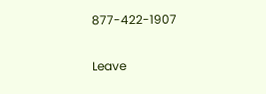877-422-1907


Leave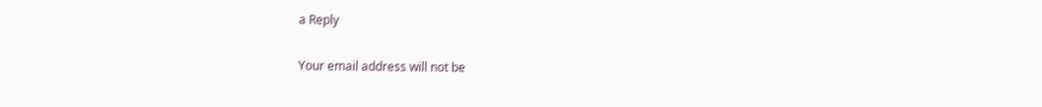a Reply

Your email address will not be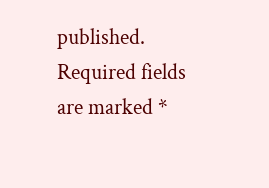published. Required fields are marked *